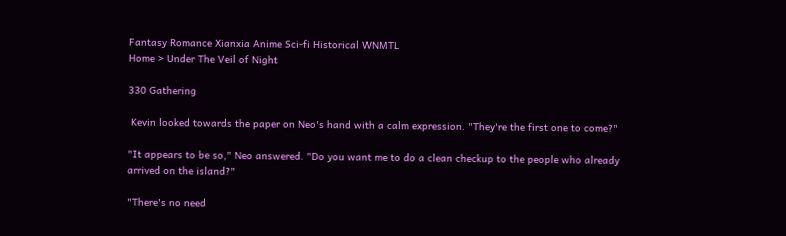Fantasy Romance Xianxia Anime Sci-fi Historical WNMTL
Home > Under The Veil of Night

330 Gathering

 Kevin looked towards the paper on Neo's hand with a calm expression. "They're the first one to come?"

"It appears to be so," Neo answered. "Do you want me to do a clean checkup to the people who already arrived on the island?"

"There's no need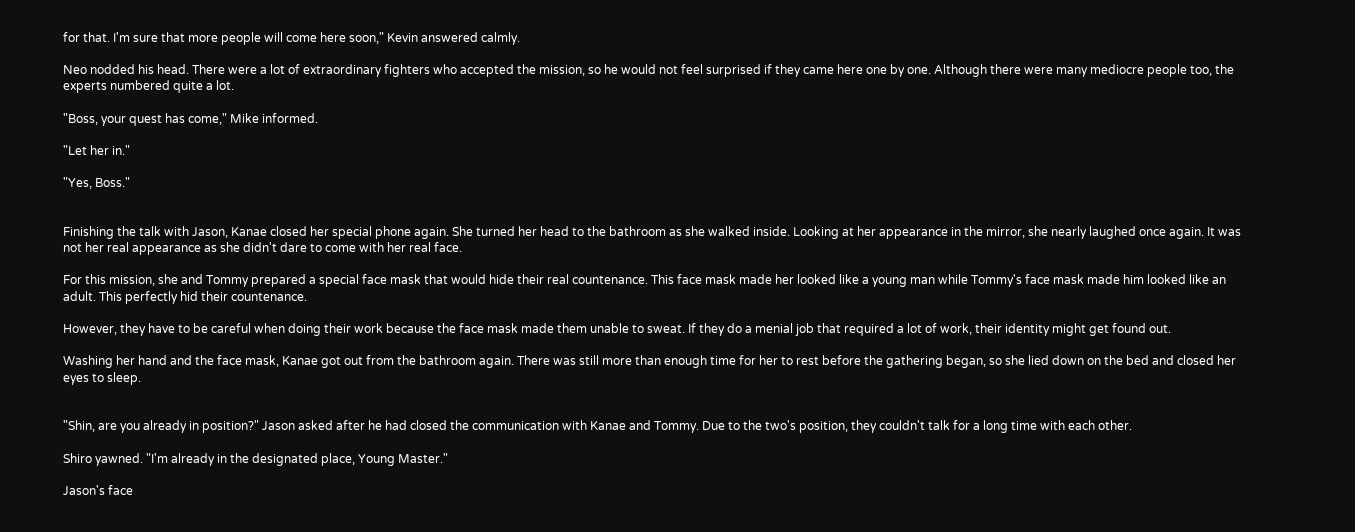for that. I'm sure that more people will come here soon," Kevin answered calmly.

Neo nodded his head. There were a lot of extraordinary fighters who accepted the mission, so he would not feel surprised if they came here one by one. Although there were many mediocre people too, the experts numbered quite a lot.

"Boss, your quest has come," Mike informed.

"Let her in."

"Yes, Boss."


Finishing the talk with Jason, Kanae closed her special phone again. She turned her head to the bathroom as she walked inside. Looking at her appearance in the mirror, she nearly laughed once again. It was not her real appearance as she didn't dare to come with her real face.

For this mission, she and Tommy prepared a special face mask that would hide their real countenance. This face mask made her looked like a young man while Tommy's face mask made him looked like an adult. This perfectly hid their countenance.

However, they have to be careful when doing their work because the face mask made them unable to sweat. If they do a menial job that required a lot of work, their identity might get found out.

Washing her hand and the face mask, Kanae got out from the bathroom again. There was still more than enough time for her to rest before the gathering began, so she lied down on the bed and closed her eyes to sleep.


"Shin, are you already in position?" Jason asked after he had closed the communication with Kanae and Tommy. Due to the two's position, they couldn't talk for a long time with each other.

Shiro yawned. "I'm already in the designated place, Young Master."

Jason's face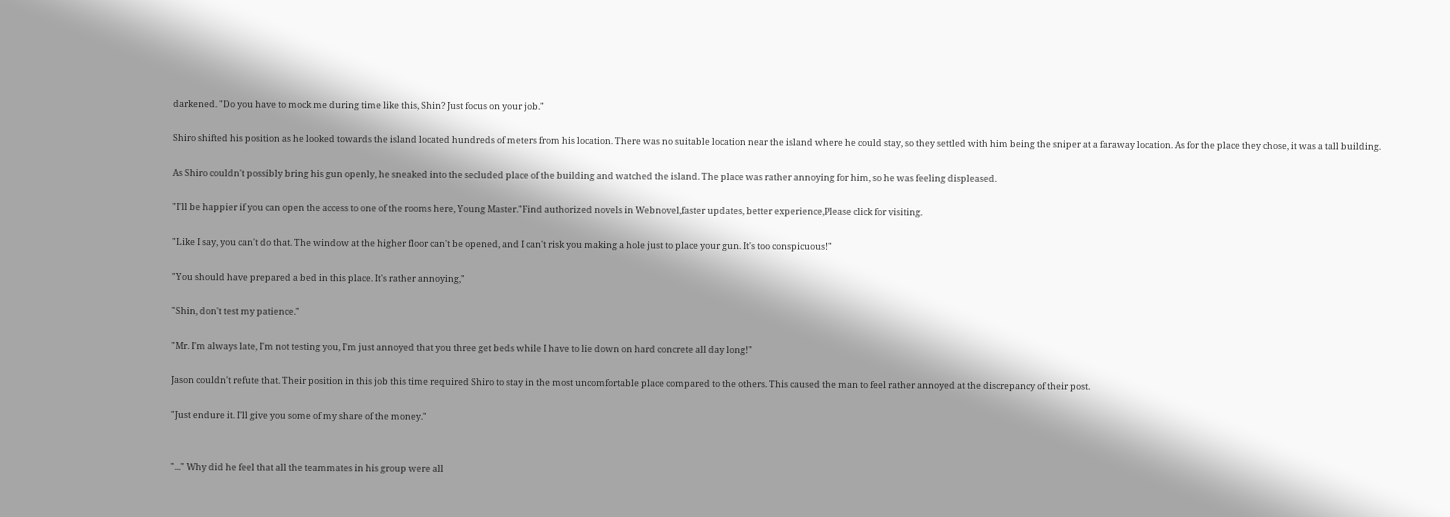darkened. "Do you have to mock me during time like this, Shin? Just focus on your job."

Shiro shifted his position as he looked towards the island located hundreds of meters from his location. There was no suitable location near the island where he could stay, so they settled with him being the sniper at a faraway location. As for the place they chose, it was a tall building.

As Shiro couldn't possibly bring his gun openly, he sneaked into the secluded place of the building and watched the island. The place was rather annoying for him, so he was feeling displeased.

"I'll be happier if you can open the access to one of the rooms here, Young Master."Find authorized novels in Webnovel,faster updates, better experience,Please click for visiting.

"Like I say, you can't do that. The window at the higher floor can't be opened, and I can't risk you making a hole just to place your gun. It's too conspicuous!"

"You should have prepared a bed in this place. It's rather annoying,"

"Shin, don't test my patience."

"Mr. I'm always late, I'm not testing you, I'm just annoyed that you three get beds while I have to lie down on hard concrete all day long!"

Jason couldn't refute that. Their position in this job this time required Shiro to stay in the most uncomfortable place compared to the others. This caused the man to feel rather annoyed at the discrepancy of their post.

"Just endure it. I'll give you some of my share of the money."


"..." Why did he feel that all the teammates in his group were all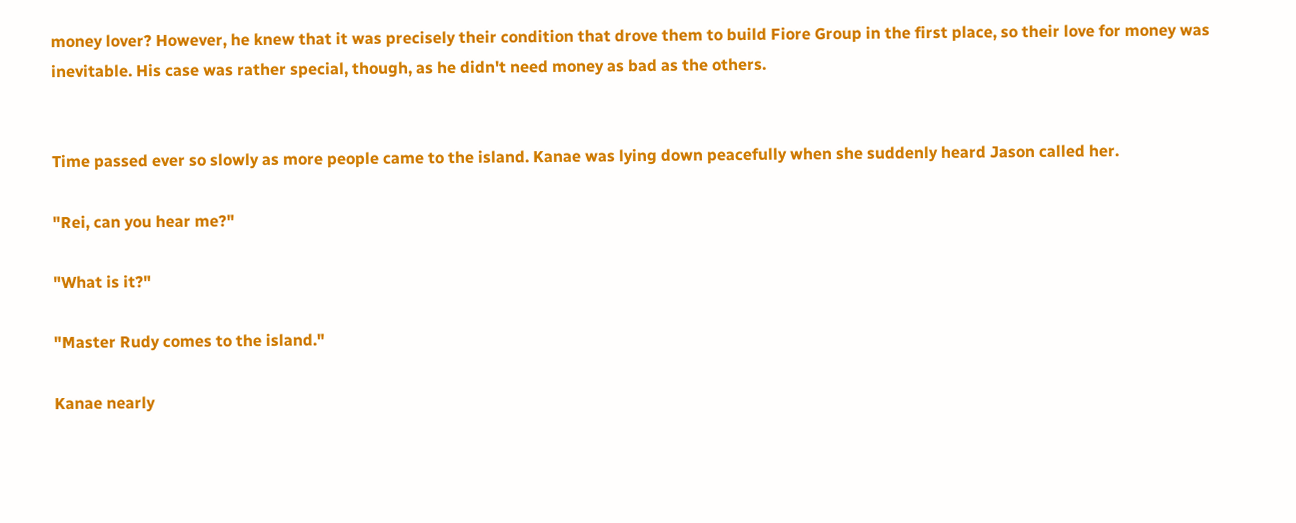money lover? However, he knew that it was precisely their condition that drove them to build Fiore Group in the first place, so their love for money was inevitable. His case was rather special, though, as he didn't need money as bad as the others.


Time passed ever so slowly as more people came to the island. Kanae was lying down peacefully when she suddenly heard Jason called her.

"Rei, can you hear me?"

"What is it?"

"Master Rudy comes to the island."

Kanae nearly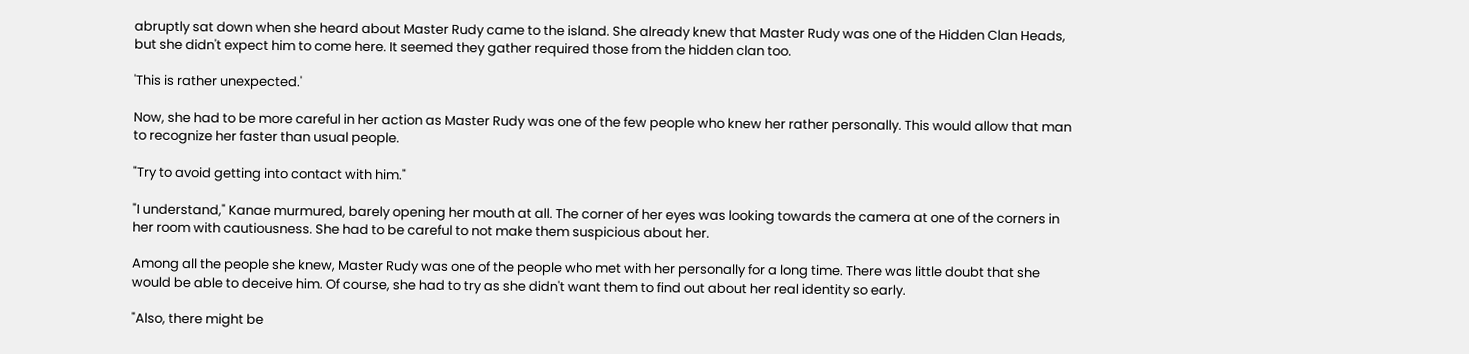abruptly sat down when she heard about Master Rudy came to the island. She already knew that Master Rudy was one of the Hidden Clan Heads, but she didn't expect him to come here. It seemed they gather required those from the hidden clan too.

'This is rather unexpected.'

Now, she had to be more careful in her action as Master Rudy was one of the few people who knew her rather personally. This would allow that man to recognize her faster than usual people.

"Try to avoid getting into contact with him."

"I understand," Kanae murmured, barely opening her mouth at all. The corner of her eyes was looking towards the camera at one of the corners in her room with cautiousness. She had to be careful to not make them suspicious about her.

Among all the people she knew, Master Rudy was one of the people who met with her personally for a long time. There was little doubt that she would be able to deceive him. Of course, she had to try as she didn't want them to find out about her real identity so early.

"Also, there might be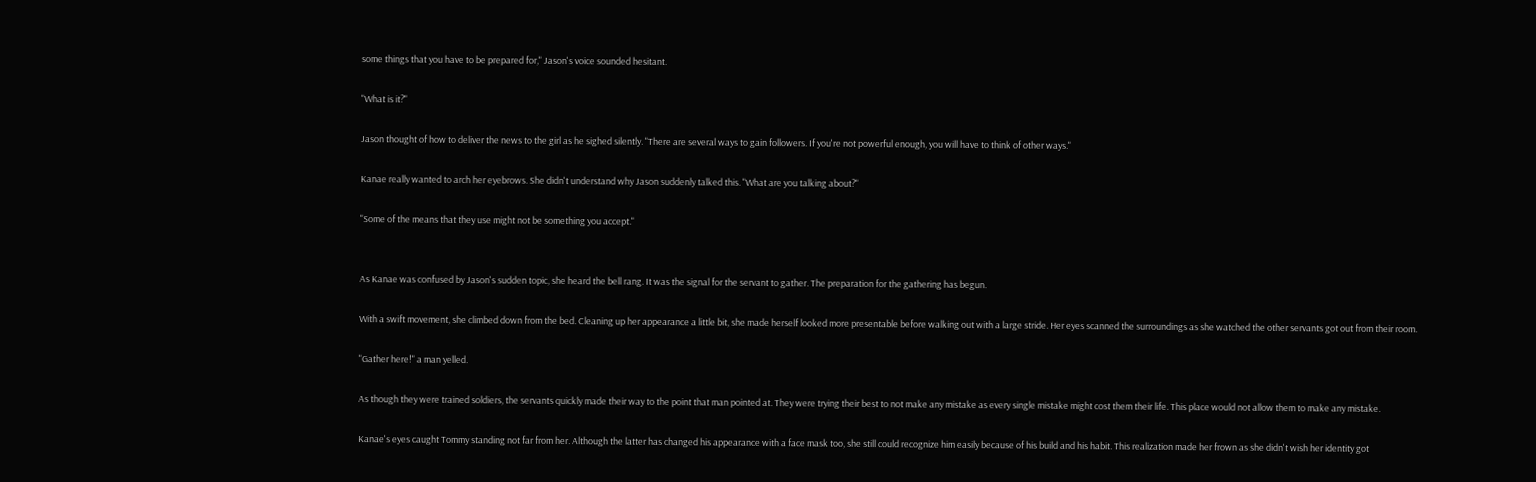some things that you have to be prepared for," Jason's voice sounded hesitant.

"What is it?"

Jason thought of how to deliver the news to the girl as he sighed silently. "There are several ways to gain followers. If you're not powerful enough, you will have to think of other ways."

Kanae really wanted to arch her eyebrows. She didn't understand why Jason suddenly talked this. "What are you talking about?"

"Some of the means that they use might not be something you accept."


As Kanae was confused by Jason's sudden topic, she heard the bell rang. It was the signal for the servant to gather. The preparation for the gathering has begun.

With a swift movement, she climbed down from the bed. Cleaning up her appearance a little bit, she made herself looked more presentable before walking out with a large stride. Her eyes scanned the surroundings as she watched the other servants got out from their room.

"Gather here!" a man yelled.

As though they were trained soldiers, the servants quickly made their way to the point that man pointed at. They were trying their best to not make any mistake as every single mistake might cost them their life. This place would not allow them to make any mistake.

Kanae's eyes caught Tommy standing not far from her. Although the latter has changed his appearance with a face mask too, she still could recognize him easily because of his build and his habit. This realization made her frown as she didn't wish her identity got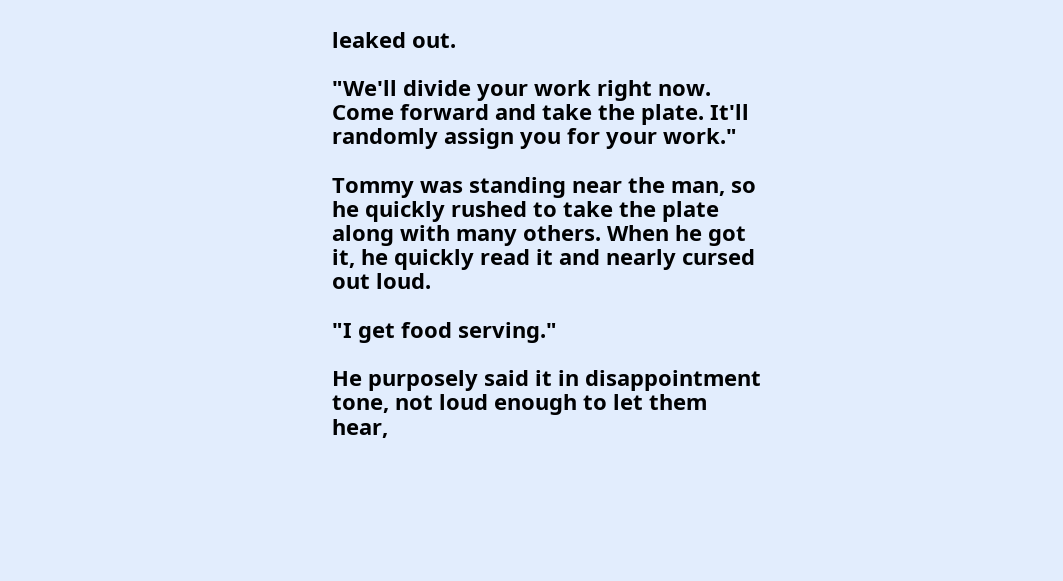leaked out.

"We'll divide your work right now. Come forward and take the plate. It'll randomly assign you for your work."

Tommy was standing near the man, so he quickly rushed to take the plate along with many others. When he got it, he quickly read it and nearly cursed out loud.

"I get food serving."

He purposely said it in disappointment tone, not loud enough to let them hear,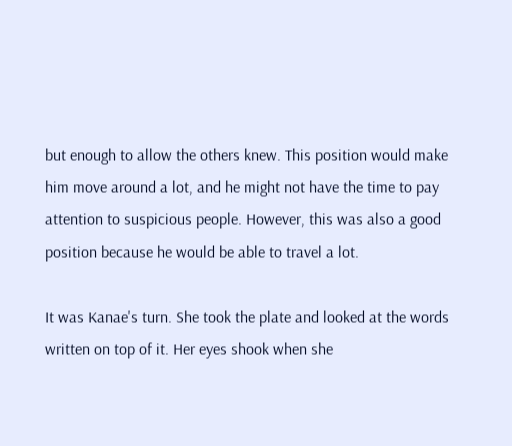but enough to allow the others knew. This position would make him move around a lot, and he might not have the time to pay attention to suspicious people. However, this was also a good position because he would be able to travel a lot.

It was Kanae's turn. She took the plate and looked at the words written on top of it. Her eyes shook when she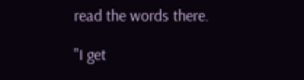read the words there.

"I get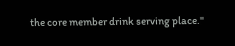the core member drink serving place."